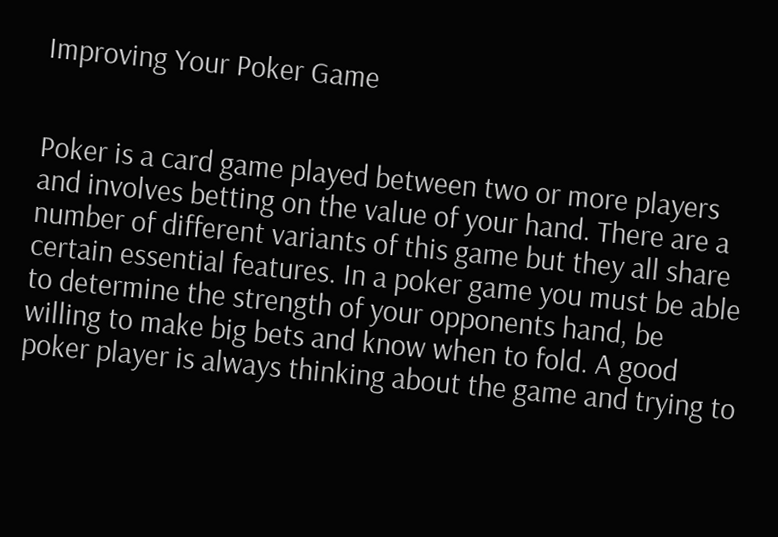Improving Your Poker Game


Poker is a card game played between two or more players and involves betting on the value of your hand. There are a number of different variants of this game but they all share certain essential features. In a poker game you must be able to determine the strength of your opponents hand, be willing to make big bets and know when to fold. A good poker player is always thinking about the game and trying to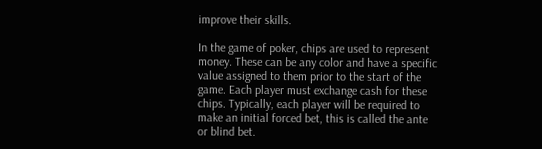improve their skills.

In the game of poker, chips are used to represent money. These can be any color and have a specific value assigned to them prior to the start of the game. Each player must exchange cash for these chips. Typically, each player will be required to make an initial forced bet, this is called the ante or blind bet.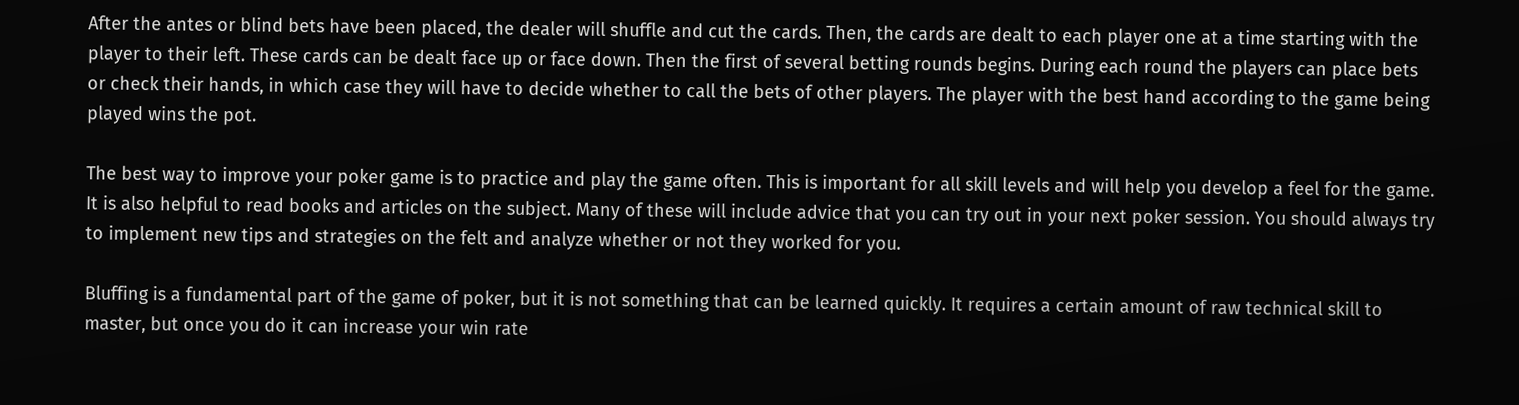After the antes or blind bets have been placed, the dealer will shuffle and cut the cards. Then, the cards are dealt to each player one at a time starting with the player to their left. These cards can be dealt face up or face down. Then the first of several betting rounds begins. During each round the players can place bets or check their hands, in which case they will have to decide whether to call the bets of other players. The player with the best hand according to the game being played wins the pot.

The best way to improve your poker game is to practice and play the game often. This is important for all skill levels and will help you develop a feel for the game. It is also helpful to read books and articles on the subject. Many of these will include advice that you can try out in your next poker session. You should always try to implement new tips and strategies on the felt and analyze whether or not they worked for you.

Bluffing is a fundamental part of the game of poker, but it is not something that can be learned quickly. It requires a certain amount of raw technical skill to master, but once you do it can increase your win rate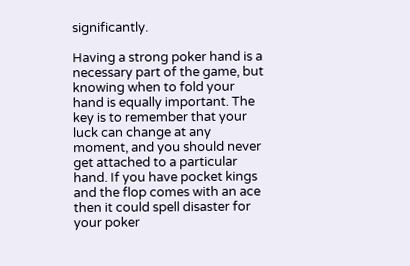significantly.

Having a strong poker hand is a necessary part of the game, but knowing when to fold your hand is equally important. The key is to remember that your luck can change at any moment, and you should never get attached to a particular hand. If you have pocket kings and the flop comes with an ace then it could spell disaster for your poker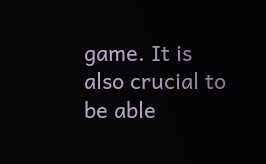game. It is also crucial to be able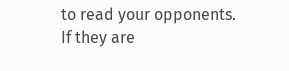to read your opponents. If they are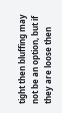tight then bluffing may not be an option, but if they are loose then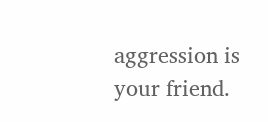aggression is your friend.